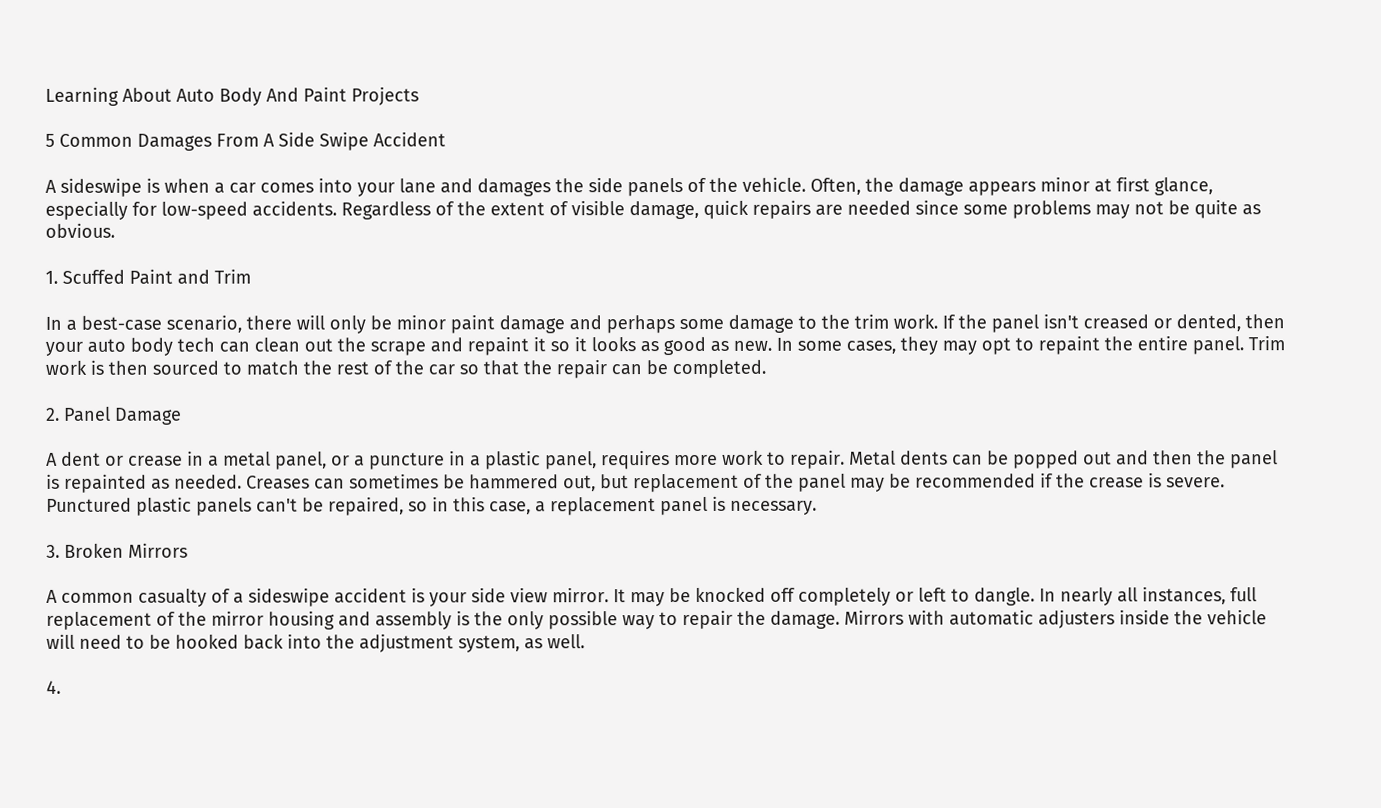Learning About Auto Body And Paint Projects

5 Common Damages From A Side Swipe Accident

A sideswipe is when a car comes into your lane and damages the side panels of the vehicle. Often, the damage appears minor at first glance, especially for low-speed accidents. Regardless of the extent of visible damage, quick repairs are needed since some problems may not be quite as obvious.

1. Scuffed Paint and Trim

In a best-case scenario, there will only be minor paint damage and perhaps some damage to the trim work. If the panel isn't creased or dented, then your auto body tech can clean out the scrape and repaint it so it looks as good as new. In some cases, they may opt to repaint the entire panel. Trim work is then sourced to match the rest of the car so that the repair can be completed.

2. Panel Damage

A dent or crease in a metal panel, or a puncture in a plastic panel, requires more work to repair. Metal dents can be popped out and then the panel is repainted as needed. Creases can sometimes be hammered out, but replacement of the panel may be recommended if the crease is severe. Punctured plastic panels can't be repaired, so in this case, a replacement panel is necessary.

3. Broken Mirrors

A common casualty of a sideswipe accident is your side view mirror. It may be knocked off completely or left to dangle. In nearly all instances, full replacement of the mirror housing and assembly is the only possible way to repair the damage. Mirrors with automatic adjusters inside the vehicle will need to be hooked back into the adjustment system, as well.

4.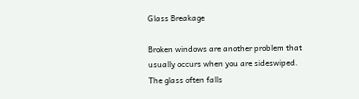Glass Breakage

Broken windows are another problem that usually occurs when you are sideswiped. The glass often falls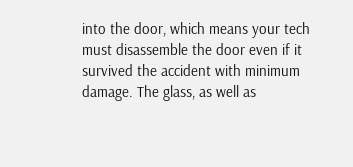into the door, which means your tech must disassemble the door even if it survived the accident with minimum damage. The glass, as well as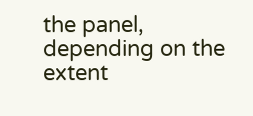the panel, depending on the extent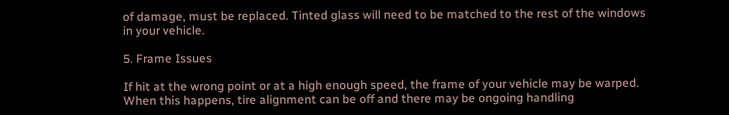of damage, must be replaced. Tinted glass will need to be matched to the rest of the windows in your vehicle.

5. Frame Issues

If hit at the wrong point or at a high enough speed, the frame of your vehicle may be warped. When this happens, tire alignment can be off and there may be ongoing handling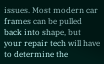issues. Most modern car frames can be pulled back into shape, but your repair tech will have to determine the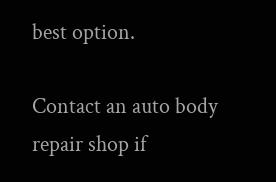best option.

Contact an auto body repair shop if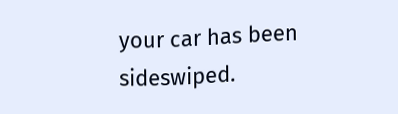your car has been sideswiped.